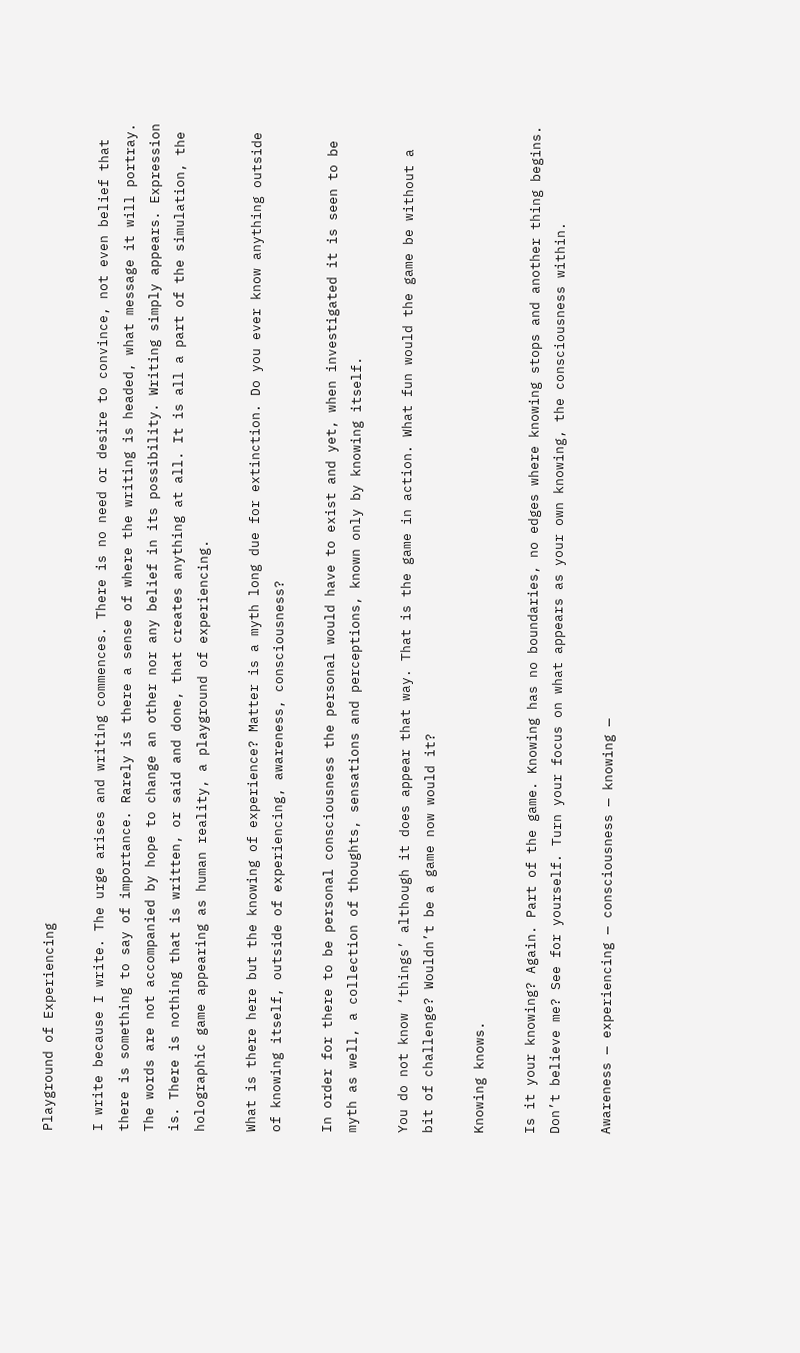Playground of Experiencing

I write because I write. The urge arises and writing commences. There is no need or desire to convince, not even belief that there is something to say of importance. Rarely is there a sense of where the writing is headed, what message it will portray. The words are not accompanied by hope to change an other nor any belief in its possibility. Writing simply appears. Expression is. There is nothing that is written, or said and done, that creates anything at all. It is all a part of the simulation, the holographic game appearing as human reality, a playground of experiencing.

What is there here but the knowing of experience? Matter is a myth long due for extinction. Do you ever know anything outside of knowing itself, outside of experiencing, awareness, consciousness?

In order for there to be personal consciousness the personal would have to exist and yet, when investigated it is seen to be myth as well, a collection of thoughts, sensations and perceptions, known only by knowing itself.

You do not know ‘things’ although it does appear that way. That is the game in action. What fun would the game be without a bit of challenge? Wouldn’t be a game now would it?

Knowing knows.

Is it your knowing? Again. Part of the game. Knowing has no boundaries, no edges where knowing stops and another thing begins. Don’t believe me? See for yourself. Turn your focus on what appears as your own knowing, the consciousness within.

Awareness — experiencing — consciousness — knowing —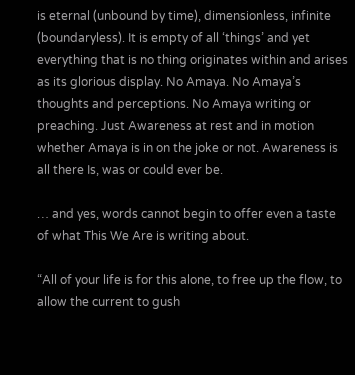is eternal (unbound by time), dimensionless, infinite (boundaryless). It is empty of all ‘things’ and yet everything that is no thing originates within and arises as its glorious display. No Amaya. No Amaya’s thoughts and perceptions. No Amaya writing or preaching. Just Awareness at rest and in motion whether Amaya is in on the joke or not. Awareness is all there Is, was or could ever be.

… and yes, words cannot begin to offer even a taste of what This We Are is writing about.

“All of your life is for this alone, to free up the flow, to allow the current to gush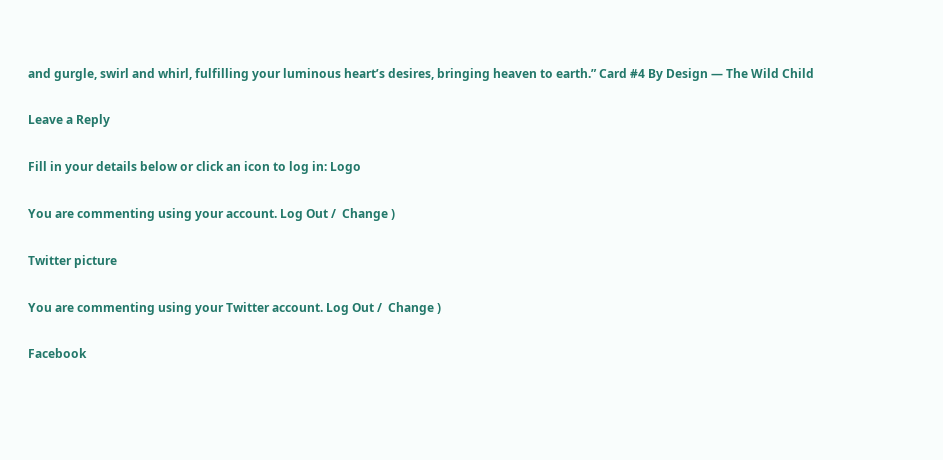and gurgle, swirl and whirl, fulfilling your luminous heart’s desires, bringing heaven to earth.” Card #4 By Design — The Wild Child

Leave a Reply

Fill in your details below or click an icon to log in: Logo

You are commenting using your account. Log Out /  Change )

Twitter picture

You are commenting using your Twitter account. Log Out /  Change )

Facebook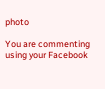photo

You are commenting using your Facebook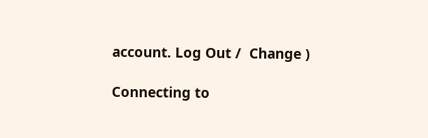account. Log Out /  Change )

Connecting to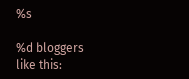%s

%d bloggers like this: